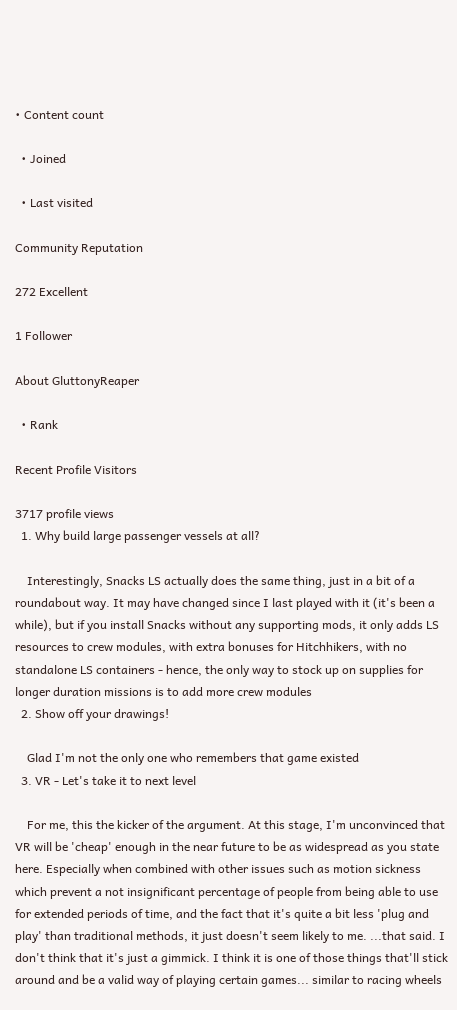• Content count

  • Joined

  • Last visited

Community Reputation

272 Excellent

1 Follower

About GluttonyReaper

  • Rank

Recent Profile Visitors

3717 profile views
  1. Why build large passenger vessels at all?

    Interestingly, Snacks LS actually does the same thing, just in a bit of a roundabout way. It may have changed since I last played with it (it's been a while), but if you install Snacks without any supporting mods, it only adds LS resources to crew modules, with extra bonuses for Hitchhikers, with no standalone LS containers - hence, the only way to stock up on supplies for longer duration missions is to add more crew modules
  2. Show off your drawings!

    Glad I'm not the only one who remembers that game existed
  3. VR - Let's take it to next level

    For me, this the kicker of the argument. At this stage, I'm unconvinced that VR will be 'cheap' enough in the near future to be as widespread as you state here. Especially when combined with other issues such as motion sickness which prevent a not insignificant percentage of people from being able to use for extended periods of time, and the fact that it's quite a bit less 'plug and play' than traditional methods, it just doesn't seem likely to me. ...that said. I don't think that it's just a gimmick. I think it is one of those things that'll stick around and be a valid way of playing certain games... similar to racing wheels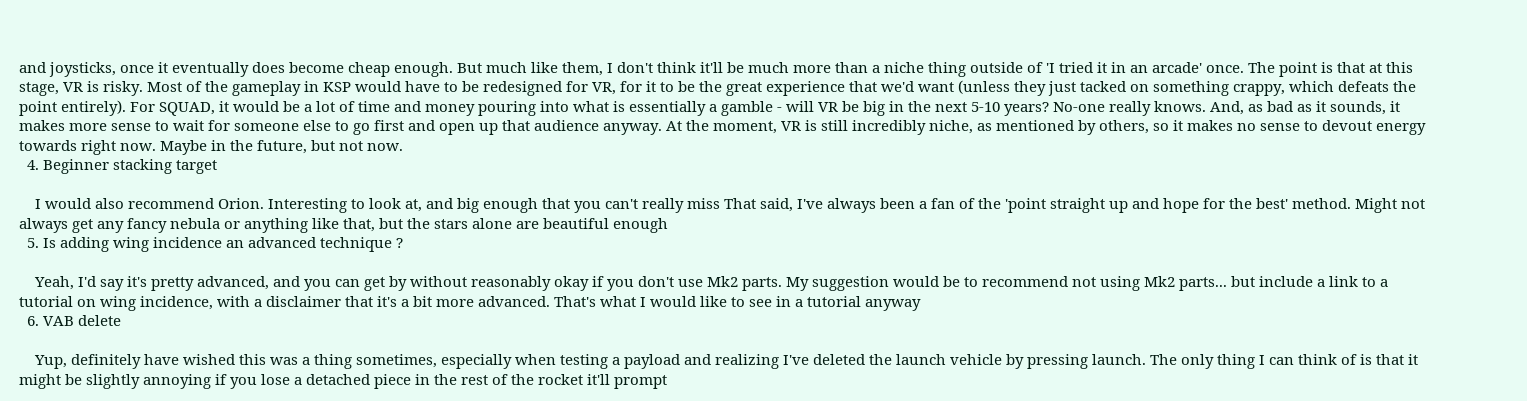and joysticks, once it eventually does become cheap enough. But much like them, I don't think it'll be much more than a niche thing outside of 'I tried it in an arcade' once. The point is that at this stage, VR is risky. Most of the gameplay in KSP would have to be redesigned for VR, for it to be the great experience that we'd want (unless they just tacked on something crappy, which defeats the point entirely). For SQUAD, it would be a lot of time and money pouring into what is essentially a gamble - will VR be big in the next 5-10 years? No-one really knows. And, as bad as it sounds, it makes more sense to wait for someone else to go first and open up that audience anyway. At the moment, VR is still incredibly niche, as mentioned by others, so it makes no sense to devout energy towards right now. Maybe in the future, but not now.
  4. Beginner stacking target

    I would also recommend Orion. Interesting to look at, and big enough that you can't really miss That said, I've always been a fan of the 'point straight up and hope for the best' method. Might not always get any fancy nebula or anything like that, but the stars alone are beautiful enough
  5. Is adding wing incidence an advanced technique ?

    Yeah, I'd say it's pretty advanced, and you can get by without reasonably okay if you don't use Mk2 parts. My suggestion would be to recommend not using Mk2 parts... but include a link to a tutorial on wing incidence, with a disclaimer that it's a bit more advanced. That's what I would like to see in a tutorial anyway
  6. VAB delete

    Yup, definitely have wished this was a thing sometimes, especially when testing a payload and realizing I've deleted the launch vehicle by pressing launch. The only thing I can think of is that it might be slightly annoying if you lose a detached piece in the rest of the rocket it'll prompt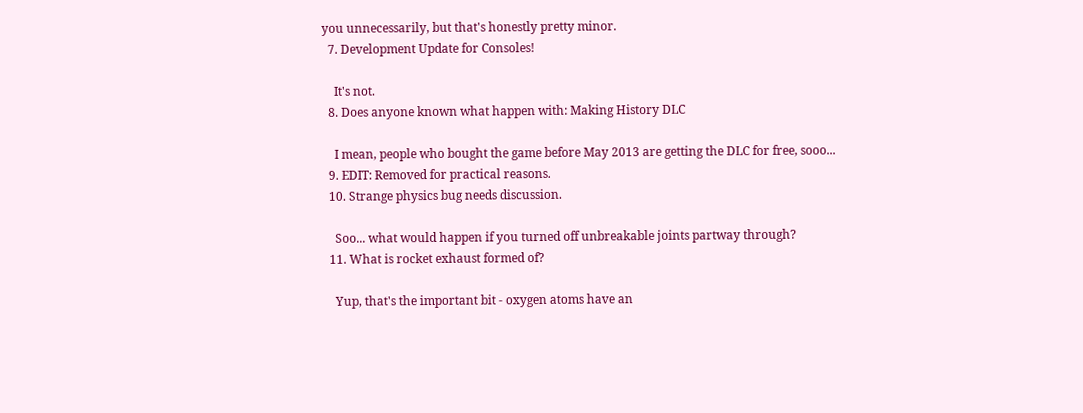you unnecessarily, but that's honestly pretty minor.
  7. Development Update for Consoles!

    It's not.
  8. Does anyone known what happen with: Making History DLC

    I mean, people who bought the game before May 2013 are getting the DLC for free, sooo...
  9. EDIT: Removed for practical reasons.
  10. Strange physics bug needs discussion.

    Soo... what would happen if you turned off unbreakable joints partway through?
  11. What is rocket exhaust formed of?

    Yup, that's the important bit - oxygen atoms have an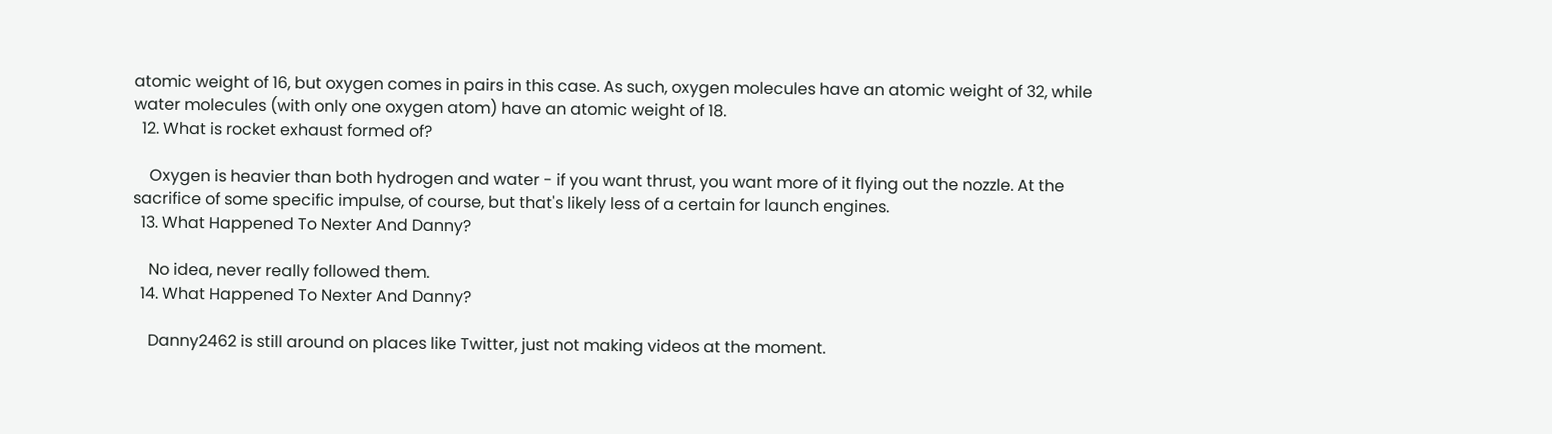atomic weight of 16, but oxygen comes in pairs in this case. As such, oxygen molecules have an atomic weight of 32, while water molecules (with only one oxygen atom) have an atomic weight of 18.
  12. What is rocket exhaust formed of?

    Oxygen is heavier than both hydrogen and water - if you want thrust, you want more of it flying out the nozzle. At the sacrifice of some specific impulse, of course, but that's likely less of a certain for launch engines.
  13. What Happened To Nexter And Danny?

    No idea, never really followed them.
  14. What Happened To Nexter And Danny?

    Danny2462 is still around on places like Twitter, just not making videos at the moment.